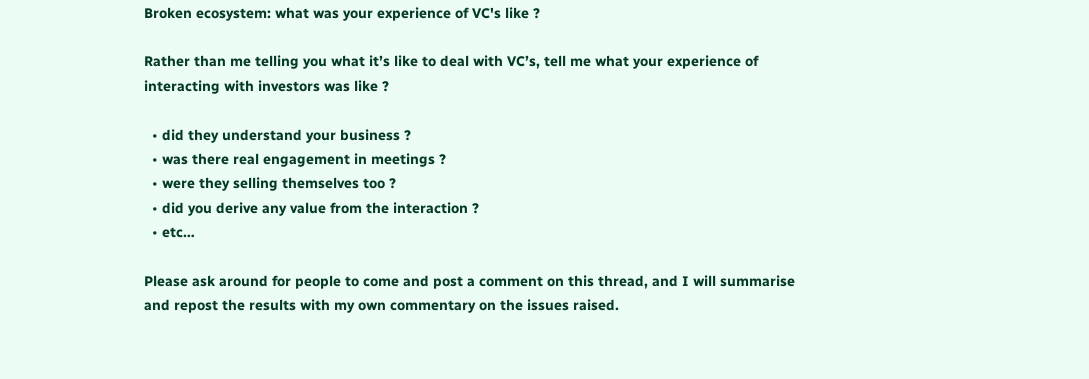Broken ecosystem: what was your experience of VC's like ?

Rather than me telling you what it’s like to deal with VC’s, tell me what your experience of interacting with investors was like ?

  • did they understand your business ?
  • was there real engagement in meetings ?
  • were they selling themselves too ?
  • did you derive any value from the interaction ?
  • etc…

Please ask around for people to come and post a comment on this thread, and I will summarise and repost the results with my own commentary on the issues raised.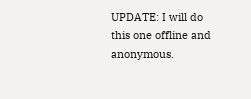UPDATE: I will do this one offline and anonymous.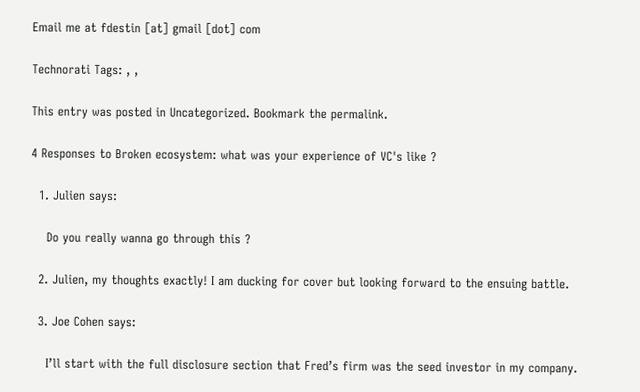Email me at fdestin [at] gmail [dot] com

Technorati Tags: , ,

This entry was posted in Uncategorized. Bookmark the permalink.

4 Responses to Broken ecosystem: what was your experience of VC's like ?

  1. Julien says:

    Do you really wanna go through this ?

  2. Julien, my thoughts exactly! I am ducking for cover but looking forward to the ensuing battle.

  3. Joe Cohen says:

    I’ll start with the full disclosure section that Fred’s firm was the seed investor in my company.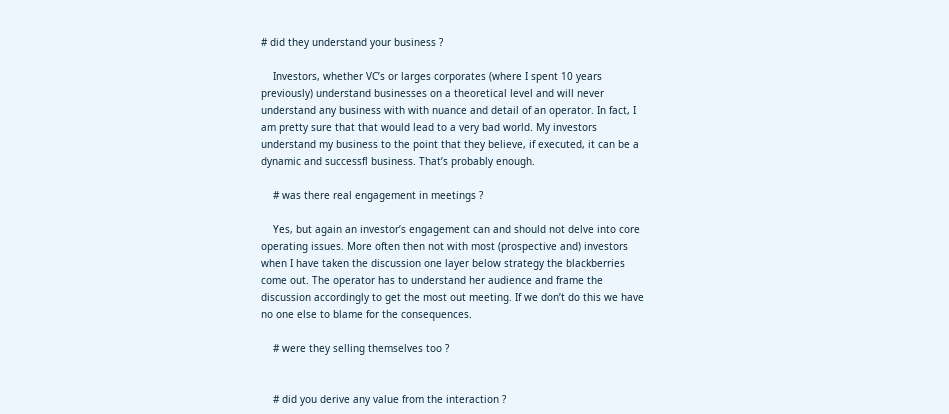# did they understand your business ?

    Investors, whether VC’s or larges corporates (where I spent 10 years previously) understand businesses on a theoretical level and will never understand any business with with nuance and detail of an operator. In fact, I am pretty sure that that would lead to a very bad world. My investors understand my business to the point that they believe, if executed, it can be a dynamic and successfl business. That’s probably enough.

    # was there real engagement in meetings ?

    Yes, but again an investor’s engagement can and should not delve into core operating issues. More often then not with most (prospective and) investors when I have taken the discussion one layer below strategy the blackberries come out. The operator has to understand her audience and frame the discussion accordingly to get the most out meeting. If we don’t do this we have no one else to blame for the consequences.

    # were they selling themselves too ?


    # did you derive any value from the interaction ?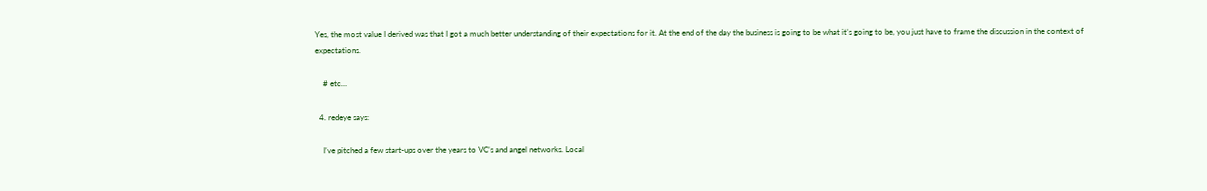Yes, the most value I derived was that I got a much better understanding of their expectations for it. At the end of the day the business is going to be what it’s going to be, you just have to frame the discussion in the context of expectations.

    # etc…

  4. redeye says:

    I’ve pitched a few start-ups over the years to VC’s and angel networks. Local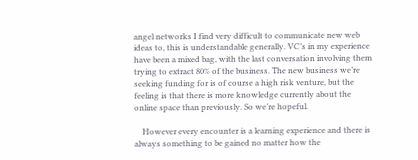angel networks I find very difficult to communicate new web ideas to, this is understandable generally. VC’s in my experience have been a mixed bag, with the last conversation involving them trying to extract 80% of the business. The new business we’re seeking funding for is of course a high risk venture, but the feeling is that there is more knowledge currently about the online space than previously. So we’re hopeful.

    However every encounter is a learning experience and there is always something to be gained no matter how the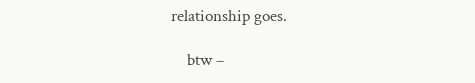relationship goes.

    btw –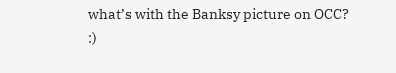what’s with the Banksy picture on OCC? :)